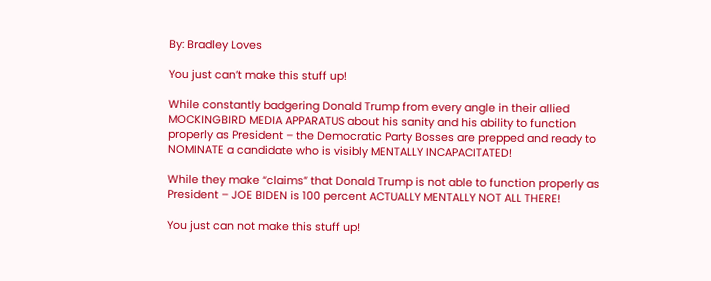By: Bradley Loves

You just can’t make this stuff up!

While constantly badgering Donald Trump from every angle in their allied MOCKINGBIRD MEDIA APPARATUS about his sanity and his ability to function properly as President – the Democratic Party Bosses are prepped and ready to NOMINATE a candidate who is visibly MENTALLY INCAPACITATED!

While they make “claims” that Donald Trump is not able to function properly as President – JOE BIDEN is 100 percent ACTUALLY MENTALLY NOT ALL THERE!

You just can not make this stuff up!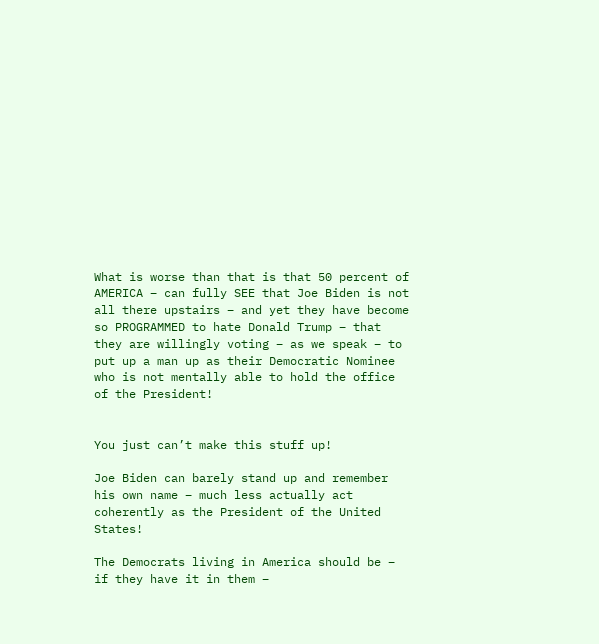What is worse than that is that 50 percent of AMERICA – can fully SEE that Joe Biden is not all there upstairs – and yet they have become so PROGRAMMED to hate Donald Trump – that they are willingly voting – as we speak – to put up a man up as their Democratic Nominee who is not mentally able to hold the office of the President!


You just can’t make this stuff up!

Joe Biden can barely stand up and remember his own name – much less actually act coherently as the President of the United States!

The Democrats living in America should be – if they have it in them –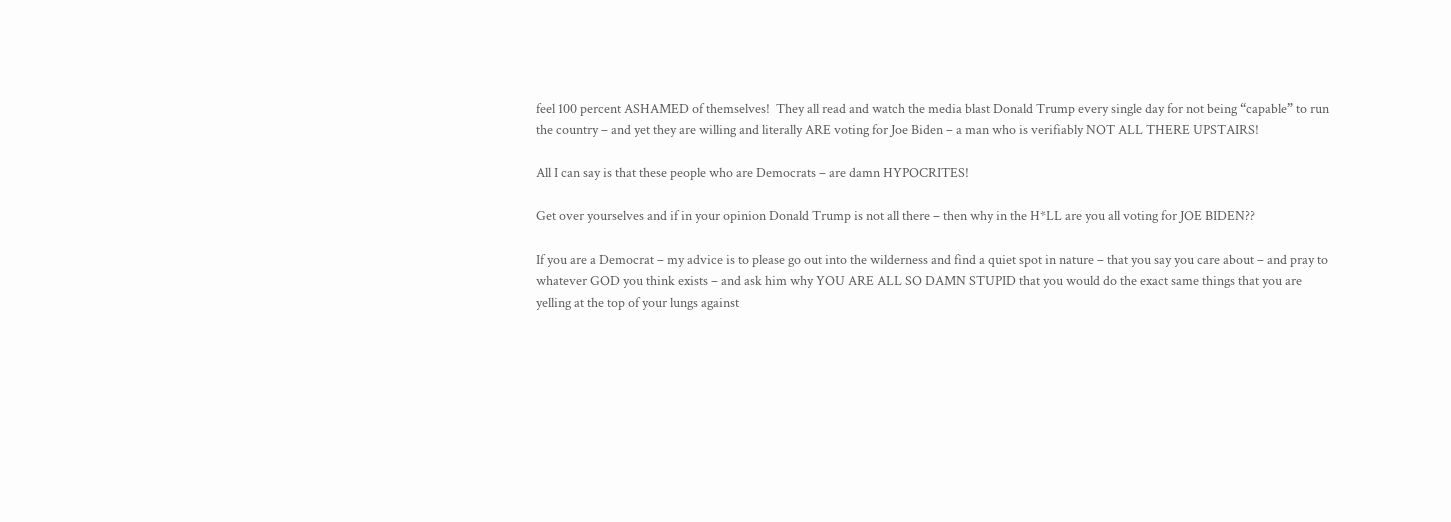feel 100 percent ASHAMED of themselves!  They all read and watch the media blast Donald Trump every single day for not being “capable” to run the country – and yet they are willing and literally ARE voting for Joe Biden – a man who is verifiably NOT ALL THERE UPSTAIRS!

All I can say is that these people who are Democrats – are damn HYPOCRITES!

Get over yourselves and if in your opinion Donald Trump is not all there – then why in the H*LL are you all voting for JOE BIDEN??

If you are a Democrat – my advice is to please go out into the wilderness and find a quiet spot in nature – that you say you care about – and pray to whatever GOD you think exists – and ask him why YOU ARE ALL SO DAMN STUPID that you would do the exact same things that you are yelling at the top of your lungs against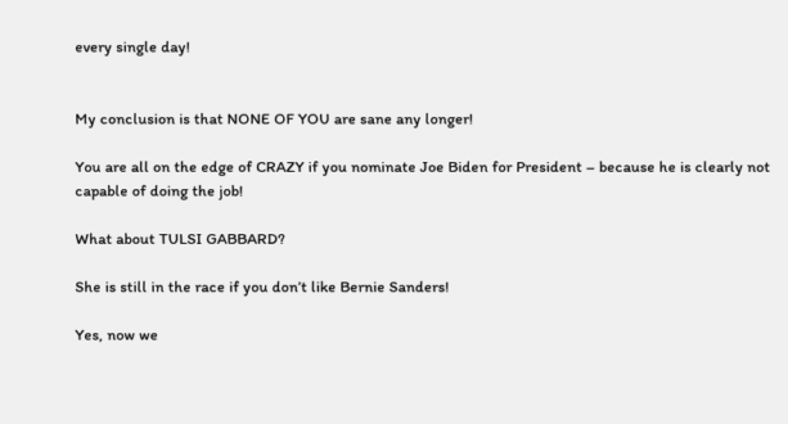every single day!


My conclusion is that NONE OF YOU are sane any longer!

You are all on the edge of CRAZY if you nominate Joe Biden for President – because he is clearly not capable of doing the job!

What about TULSI GABBARD?

She is still in the race if you don’t like Bernie Sanders!

Yes, now we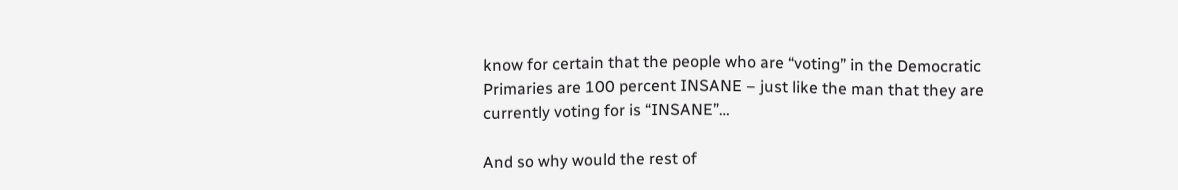know for certain that the people who are “voting” in the Democratic Primaries are 100 percent INSANE – just like the man that they are currently voting for is “INSANE”…

And so why would the rest of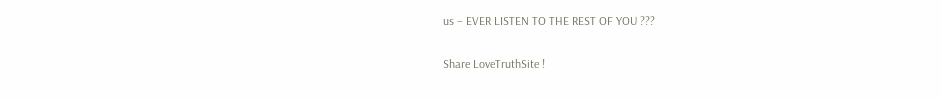us – EVER LISTEN TO THE REST OF YOU ???

Share LoveTruthSite !